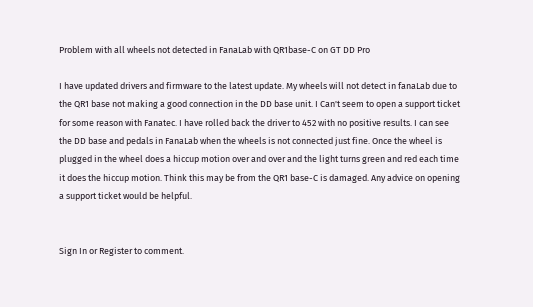Problem with all wheels not detected in FanaLab with QR1base-C on GT DD Pro

I have updated drivers and firmware to the latest update. My wheels will not detect in fanaLab due to the QR1 base not making a good connection in the DD base unit. I Can't seem to open a support ticket for some reason with Fanatec. I have rolled back the driver to 452 with no positive results. I can see the DD base and pedals in FanaLab when the wheels is not connected just fine. Once the wheel is plugged in the wheel does a hiccup motion over and over and the light turns green and red each time it does the hiccup motion. Think this may be from the QR1 base-C is damaged. Any advice on opening a support ticket would be helpful.


Sign In or Register to comment.